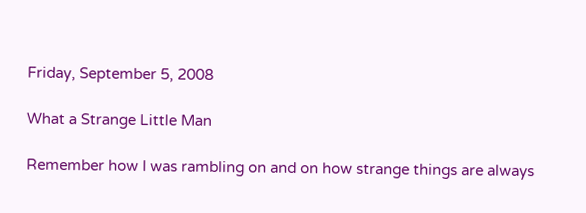Friday, September 5, 2008

What a Strange Little Man

Remember how I was rambling on and on how strange things are always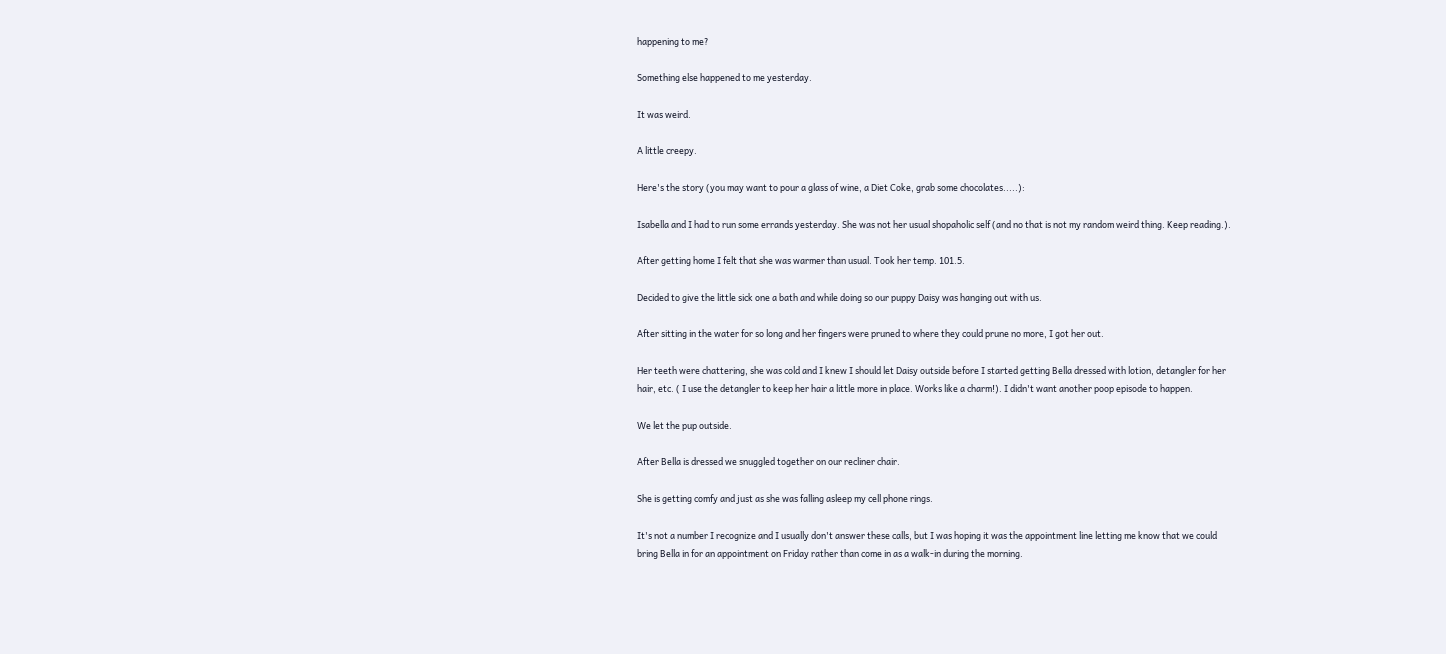happening to me?

Something else happened to me yesterday.

It was weird.

A little creepy.

Here's the story (you may want to pour a glass of wine, a Diet Coke, grab some chocolates.....):

Isabella and I had to run some errands yesterday. She was not her usual shopaholic self (and no that is not my random weird thing. Keep reading.).

After getting home I felt that she was warmer than usual. Took her temp. 101.5.

Decided to give the little sick one a bath and while doing so our puppy Daisy was hanging out with us.

After sitting in the water for so long and her fingers were pruned to where they could prune no more, I got her out.

Her teeth were chattering, she was cold and I knew I should let Daisy outside before I started getting Bella dressed with lotion, detangler for her hair, etc. ( I use the detangler to keep her hair a little more in place. Works like a charm!). I didn't want another poop episode to happen.

We let the pup outside.

After Bella is dressed we snuggled together on our recliner chair.

She is getting comfy and just as she was falling asleep my cell phone rings.

It's not a number I recognize and I usually don't answer these calls, but I was hoping it was the appointment line letting me know that we could bring Bella in for an appointment on Friday rather than come in as a walk-in during the morning.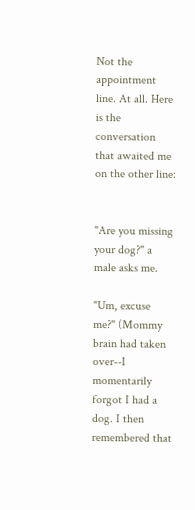Not the appointment line. At all. Here is the conversation that awaited me on the other line:


"Are you missing your dog?" a male asks me.

"Um, excuse me?" (Mommy brain had taken over--I momentarily forgot I had a dog. I then remembered that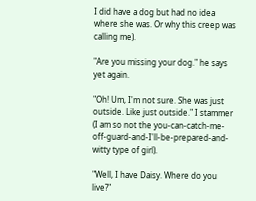I did have a dog but had no idea where she was. Or why this creep was calling me).

"Are you missing your dog." he says yet again.

"Oh! Um, I'm not sure. She was just outside. Like just outside." I stammer (I am so not the you-can-catch-me-off-guard-and-I'll-be-prepared-and-witty type of girl).

"Well, I have Daisy. Where do you live?"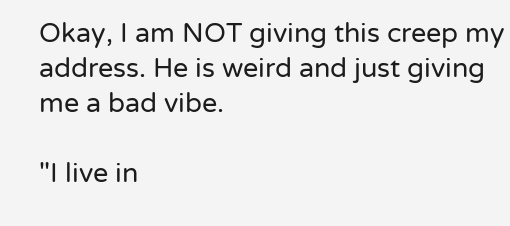Okay, I am NOT giving this creep my address. He is weird and just giving me a bad vibe.

"I live in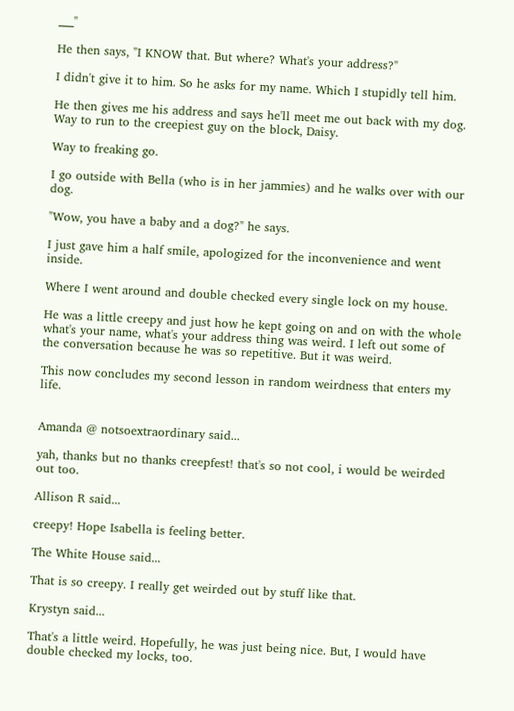___"

He then says, "I KNOW that. But where? What's your address?"

I didn't give it to him. So he asks for my name. Which I stupidly tell him.

He then gives me his address and says he'll meet me out back with my dog. Way to run to the creepiest guy on the block, Daisy.

Way to freaking go.

I go outside with Bella (who is in her jammies) and he walks over with our dog.

"Wow, you have a baby and a dog?" he says.

I just gave him a half smile, apologized for the inconvenience and went inside.

Where I went around and double checked every single lock on my house.

He was a little creepy and just how he kept going on and on with the whole what's your name, what's your address thing was weird. I left out some of the conversation because he was so repetitive. But it was weird.

This now concludes my second lesson in random weirdness that enters my life.


Amanda @ notsoextraordinary said...

yah, thanks but no thanks creepfest! that's so not cool, i would be weirded out too.

Allison R said...

creepy! Hope Isabella is feeling better.

The White House said...

That is so creepy. I really get weirded out by stuff like that.

Krystyn said...

That's a little weird. Hopefully, he was just being nice. But, I would have double checked my locks, too.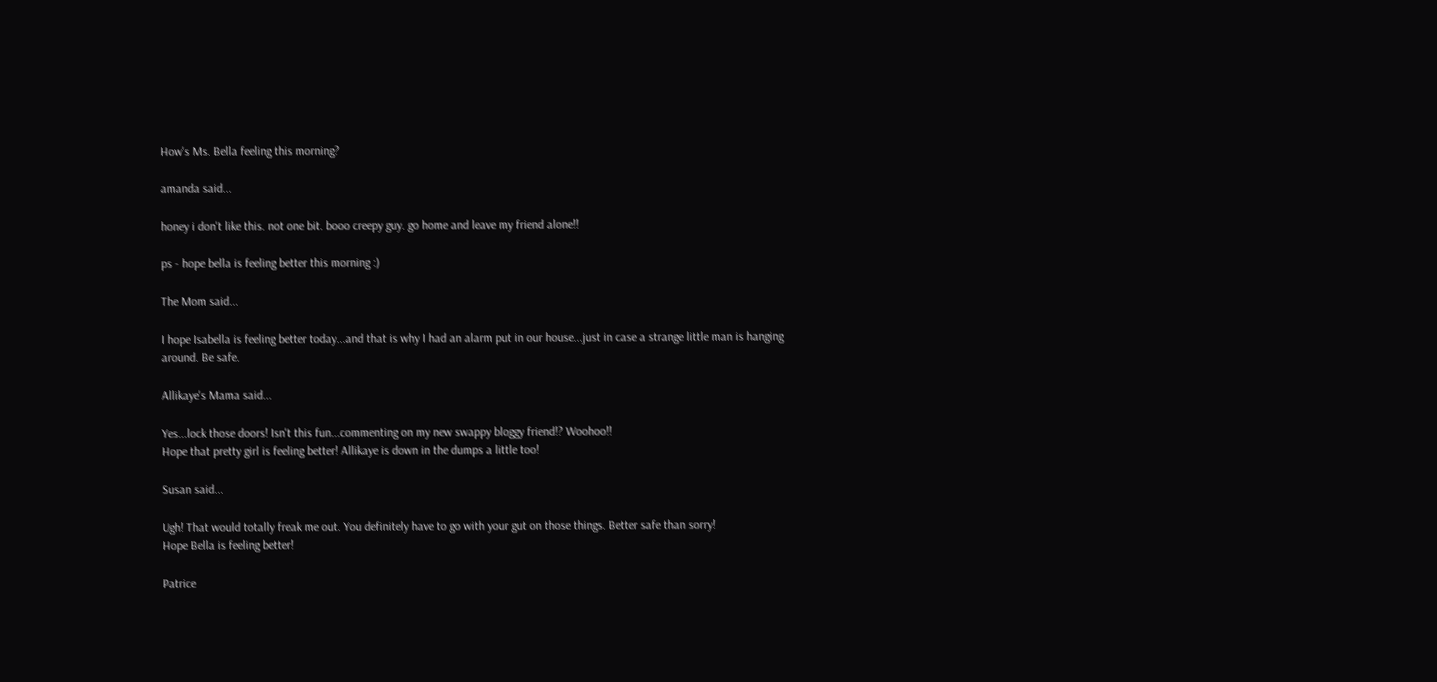How's Ms. Bella feeling this morning?

amanda said...

honey i don't like this. not one bit. booo creepy guy. go home and leave my friend alone!!

ps - hope bella is feeling better this morning :)

The Mom said...

I hope Isabella is feeling better today...and that is why I had an alarm put in our house...just in case a strange little man is hanging around. Be safe.

Allikaye's Mama said...

Yes...lock those doors! Isn't this fun...commenting on my new swappy bloggy friend!? Woohoo!!
Hope that pretty girl is feeling better! Allikaye is down in the dumps a little too!

Susan said...

Ugh! That would totally freak me out. You definitely have to go with your gut on those things. Better safe than sorry!
Hope Bella is feeling better!

Patrice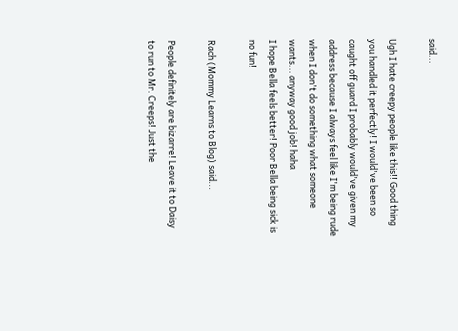said...

Ugh I hate creepy people like this!! Good thing you handled it perfectly! I would've been so caught off guard I probably would've given my address because I always feel like I'm being rude when I don't do something what someone wants... anyway good job! haha
I hope Bella feels better! Poor Bella being sick is no fun!

Rach (Mommy Learns to Blog) said...

People definitely are bizarre! Leave it to Daisy to run to Mr. Creeps! Just the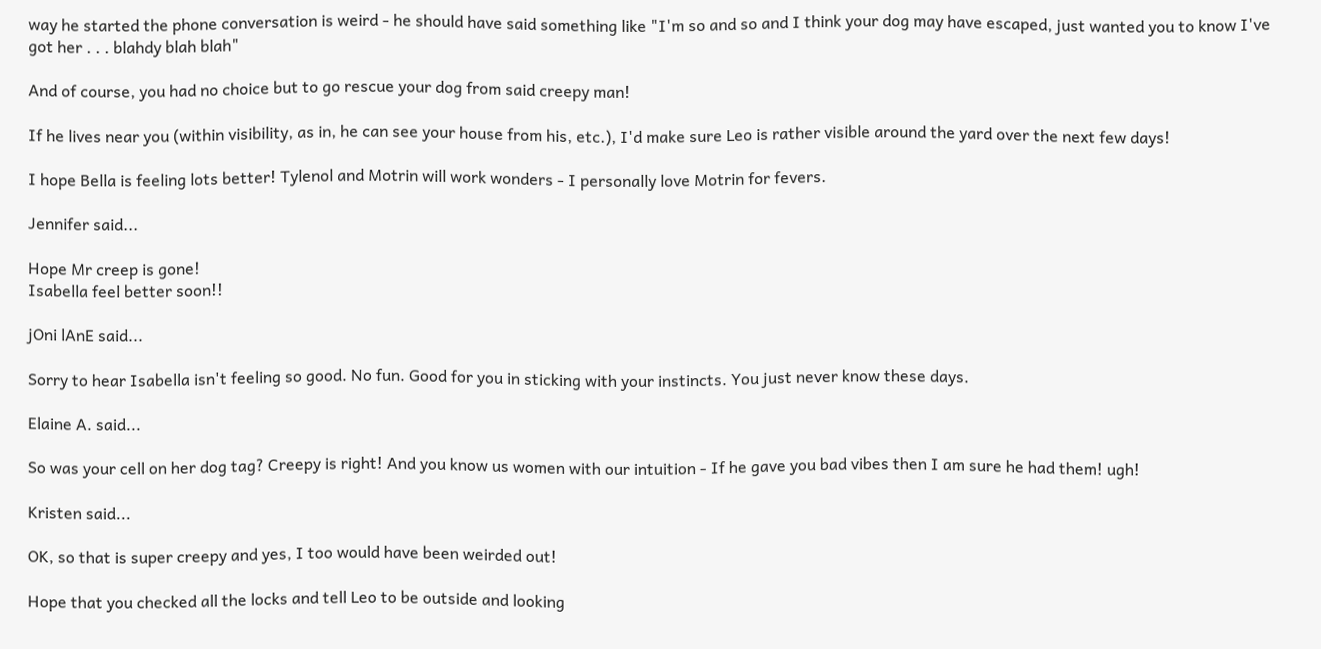way he started the phone conversation is weird - he should have said something like "I'm so and so and I think your dog may have escaped, just wanted you to know I've got her . . . blahdy blah blah"

And of course, you had no choice but to go rescue your dog from said creepy man!

If he lives near you (within visibility, as in, he can see your house from his, etc.), I'd make sure Leo is rather visible around the yard over the next few days!

I hope Bella is feeling lots better! Tylenol and Motrin will work wonders - I personally love Motrin for fevers.

Jennifer said...

Hope Mr creep is gone!
Isabella feel better soon!!

jOni lAnE said...

Sorry to hear Isabella isn't feeling so good. No fun. Good for you in sticking with your instincts. You just never know these days.

Elaine A. said...

So was your cell on her dog tag? Creepy is right! And you know us women with our intuition - If he gave you bad vibes then I am sure he had them! ugh!

Kristen said...

OK, so that is super creepy and yes, I too would have been weirded out!

Hope that you checked all the locks and tell Leo to be outside and looking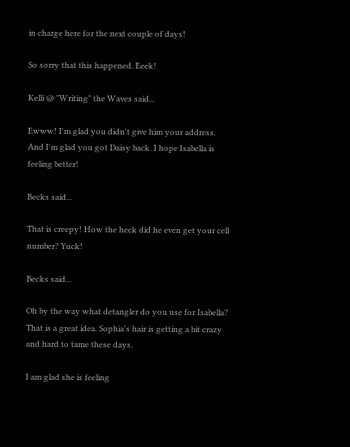in charge here for the next couple of days!

So sorry that this happened. Eeek!

Kelli @ "Writing" the Waves said...

Ewww! I'm glad you didn't give him your address. And I'm glad you got Daisy back. I hope Isabella is feeling better!

Becks said...

That is creepy! How the heck did he even get your cell number? Yuck!

Becks said...

Oh by the way what detangler do you use for Isabella? That is a great idea. Sophia's hair is getting a bit crazy and hard to tame these days.

I am glad she is feeling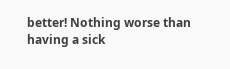better! Nothing worse than having a sick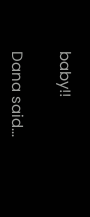baby!!

Dana said...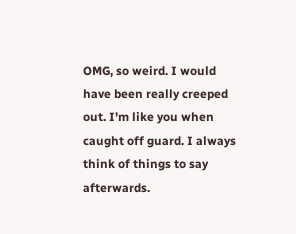OMG, so weird. I would have been really creeped out. I'm like you when caught off guard. I always think of things to say afterwards.